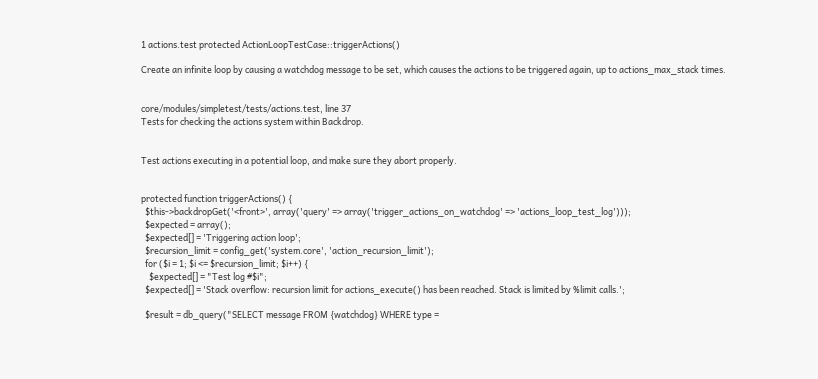1 actions.test protected ActionLoopTestCase::triggerActions()

Create an infinite loop by causing a watchdog message to be set, which causes the actions to be triggered again, up to actions_max_stack times.


core/modules/simpletest/tests/actions.test, line 37
Tests for checking the actions system within Backdrop.


Test actions executing in a potential loop, and make sure they abort properly.


protected function triggerActions() {
  $this->backdropGet('<front>', array('query' => array('trigger_actions_on_watchdog' => 'actions_loop_test_log')));
  $expected = array();
  $expected[] = 'Triggering action loop';
  $recursion_limit = config_get('system.core', 'action_recursion_limit');
  for ($i = 1; $i <= $recursion_limit; $i++) {
    $expected[] = "Test log #$i";
  $expected[] = 'Stack overflow: recursion limit for actions_execute() has been reached. Stack is limited by %limit calls.';

  $result = db_query("SELECT message FROM {watchdog} WHERE type =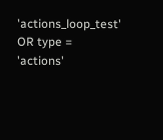'actions_loop_test' OR type = 'actions'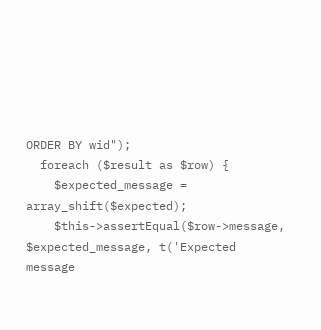ORDER BY wid");
  foreach ($result as $row) {
    $expected_message = array_shift($expected);
    $this->assertEqual($row->message, $expected_message, t('Expected message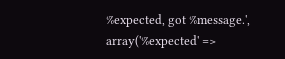%expected, got %message.', array('%expected' =>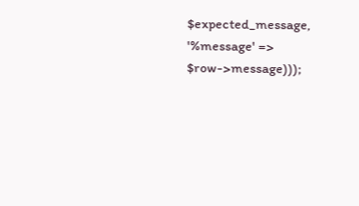$expected_message, '%message' => $row->message)));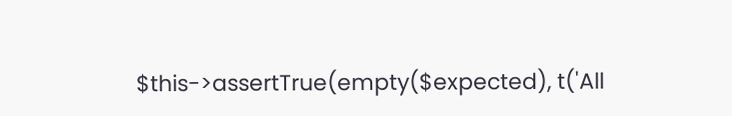$this->assertTrue(empty($expected), t('All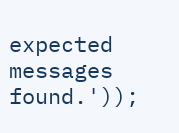expected messages found.'));